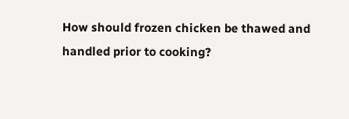How should frozen chicken be thawed and handled prior to cooking?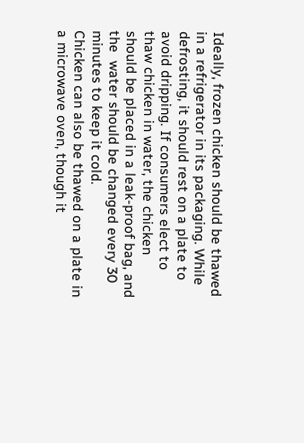Ideally, frozen chicken should be thawed in a refrigerator in its packaging. While defrosting, it should rest on a plate to avoid dripping. If consumers elect to thaw chicken in water, the chicken should be placed in a leak-proof bag, and the  water should be changed every 30 minutes to keep it cold.
Chicken can also be thawed on a plate in a microwave oven, though it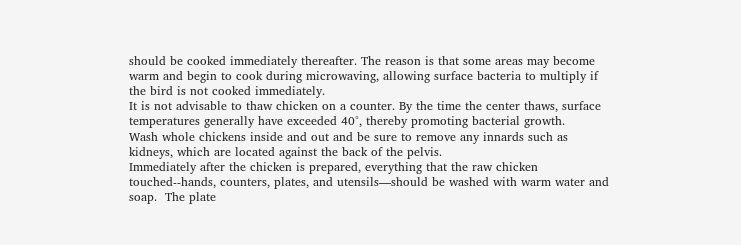should be cooked immediately thereafter. The reason is that some areas may become warm and begin to cook during microwaving, allowing surface bacteria to multiply if the bird is not cooked immediately.
It is not advisable to thaw chicken on a counter. By the time the center thaws, surface temperatures generally have exceeded 40°, thereby promoting bacterial growth.
Wash whole chickens inside and out and be sure to remove any innards such as kidneys, which are located against the back of the pelvis.
Immediately after the chicken is prepared, everything that the raw chicken touched--hands, counters, plates, and utensils—should be washed with warm water and soap.  The plate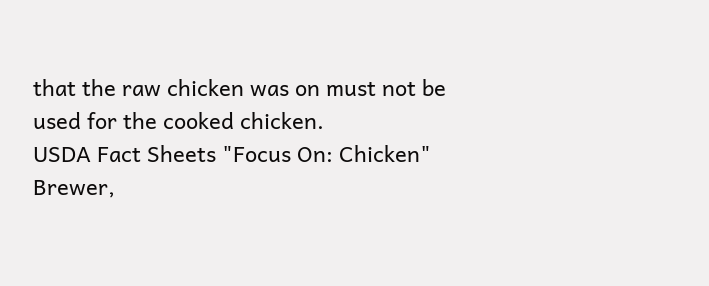that the raw chicken was on must not be used for the cooked chicken.
USDA Fact Sheets "Focus On: Chicken"
Brewer,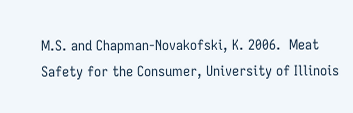M.S. and Chapman-Novakofski, K. 2006.  Meat Safety for the Consumer, University of Illinois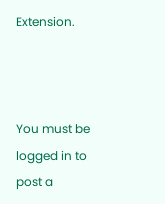Extension.



You must be logged in to post a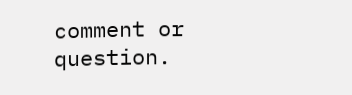comment or question.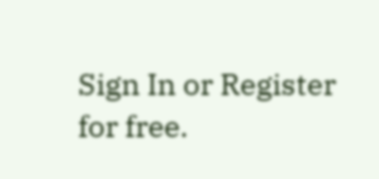Sign In or Register for free.